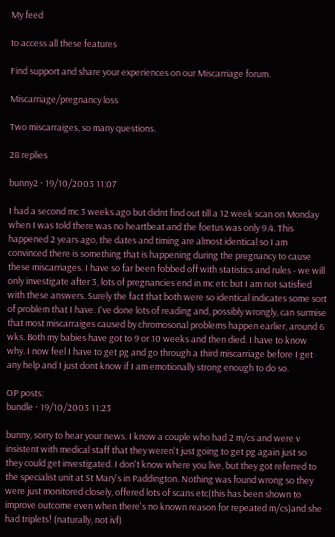My feed

to access all these features

Find support and share your experiences on our Miscarriage forum.

Miscarriage/pregnancy loss

Two miscarraiges, so many questions.

28 replies

bunny2 · 19/10/2003 11:07

I had a second mc 3 weeks ago but didnt find out till a 12 week scan on Monday when I was told there was no heartbeat and the foetus was only 9.4. This happened 2 years ago, the dates and timing are almost identical so I am convinced there is something that is happening during the pregnancy to cause these miscarriages. I have so far been fobbed off with statistics and rules - we will only investigate after 3, lots of pregnancies end in mc etc but I am not satisfied with these answers. Surely the fact that both were so identical indicates some sort of problem that I have. I've done lots of reading and, possibly wrongly, can surmise that most miscarraiges caused by chromosonal problems happen earlier, around 6 wks. Both my babies have got to 9 or 10 weeks and then died. I have to know why. I now feel I have to get pg and go through a third miscarriage before I get any help and I just dont know if I am emotionally strong enough to do so.

OP posts:
bundle · 19/10/2003 11:23

bunny, sorry to hear your news. I know a couple who had 2 m/cs and were v insistent with medical staff that they weren't just going to get pg again just so they could get investigated. I don't know where you live, but they got referred to the specialist unit at St Mary's in Paddington. Nothing was found wrong so they were just monitored closely, offered lots of scans etc(this has been shown to improve outcome even when there's no known reason for repeated m/cs)and she had triplets! (naturally, not ivf)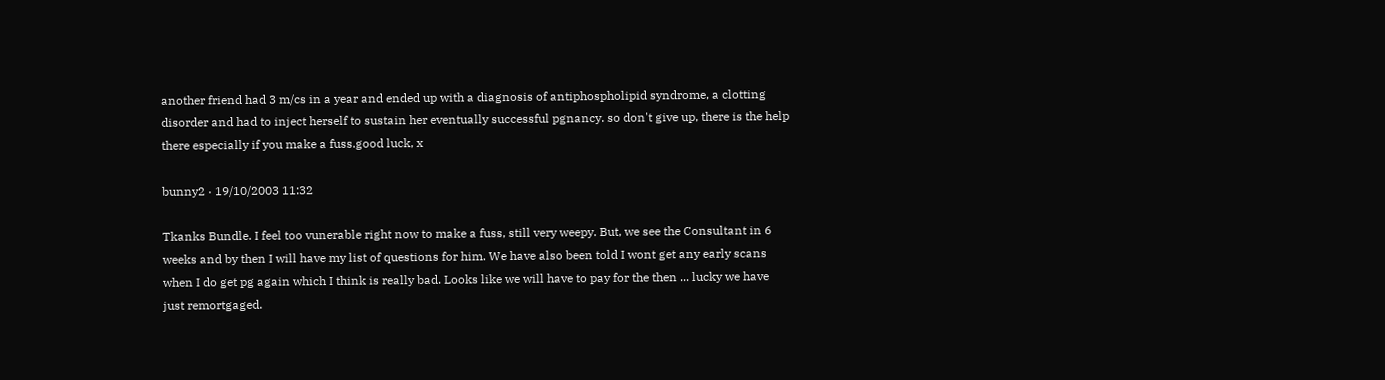another friend had 3 m/cs in a year and ended up with a diagnosis of antiphospholipid syndrome, a clotting disorder and had to inject herself to sustain her eventually successful pgnancy. so don't give up, there is the help there especially if you make a fuss.good luck, x

bunny2 · 19/10/2003 11:32

Tkanks Bundle. I feel too vunerable right now to make a fuss, still very weepy. But, we see the Consultant in 6 weeks and by then I will have my list of questions for him. We have also been told I wont get any early scans when I do get pg again which I think is really bad. Looks like we will have to pay for the then ... lucky we have just remortgaged.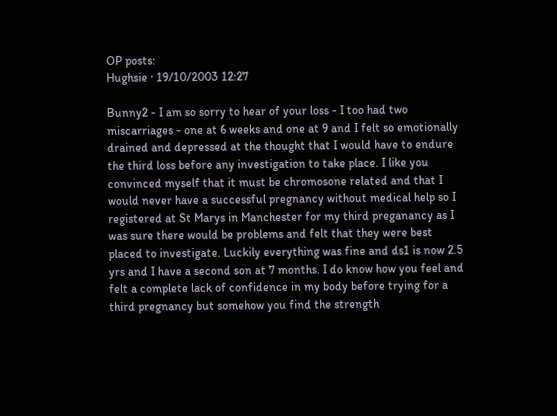OP posts:
Hughsie · 19/10/2003 12:27

Bunny2 - I am so sorry to hear of your loss - I too had two miscarriages - one at 6 weeks and one at 9 and I felt so emotionally drained and depressed at the thought that I would have to endure the third loss before any investigation to take place. I like you convinced myself that it must be chromosone related and that I would never have a successful pregnancy without medical help so I registered at St Marys in Manchester for my third preganancy as I was sure there would be problems and felt that they were best placed to investigate. Luckily everything was fine and ds1 is now 2.5 yrs and I have a second son at 7 months. I do know how you feel and felt a complete lack of confidence in my body before trying for a third pregnancy but somehow you find the strength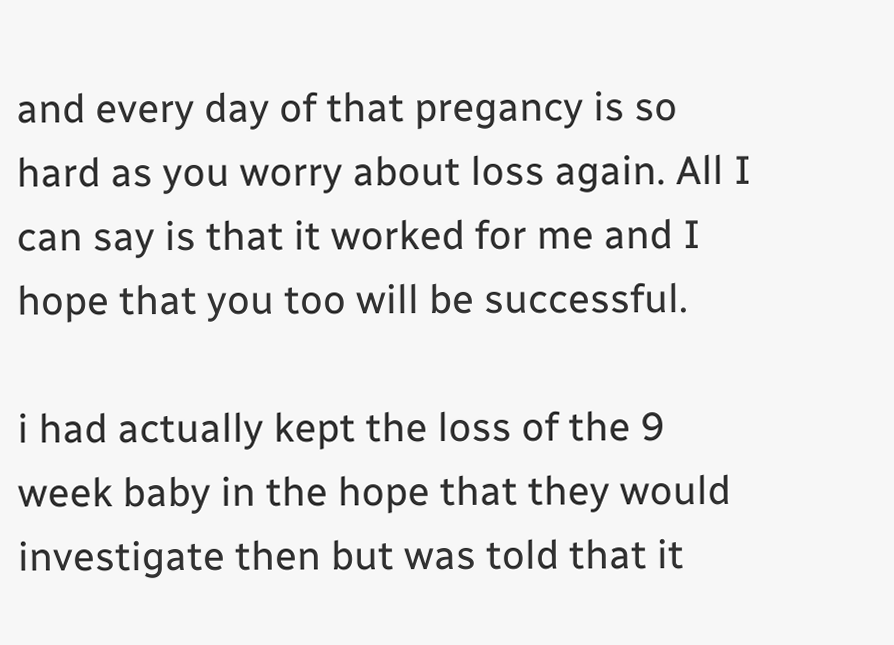and every day of that pregancy is so hard as you worry about loss again. All I can say is that it worked for me and I hope that you too will be successful.

i had actually kept the loss of the 9 week baby in the hope that they would investigate then but was told that it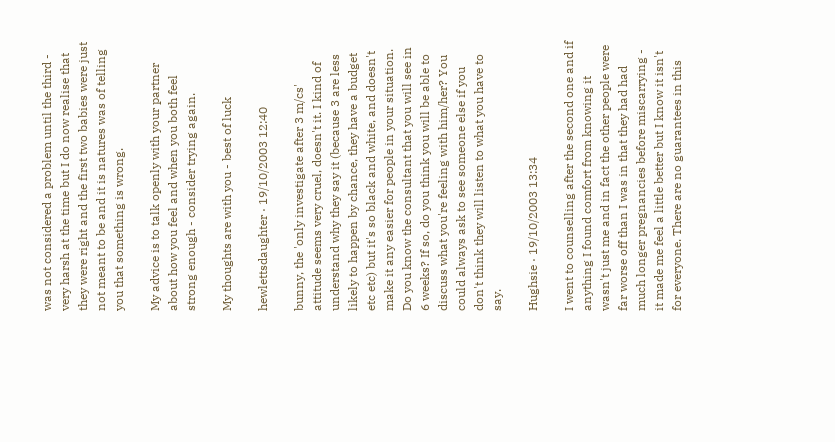was not considered a problem until the third - very harsh at the time but I do now realise that they were right and the first two babies were just not meant to be and it is natures was of telling you that something is wrong.

My advice is to talk openly with your partner about how you feel and when you both feel strong enough - consider trying again.

My thoughts are with you - best of luck

hewlettsdaughter · 19/10/2003 12:40

bunny, the 'only investigate after 3 m/cs' attitude seems very cruel, doesn't it. I kind of understand why they say it (because 3 are less likely to happen by chance, they have a budget etc etc) but it's so black and white, and doesn't make it any easier for people in your situation. Do you know the consultant that you will see in 6 weeks? If so, do you think you will be able to discuss what you're feeling with him/her? You could always ask to see someone else if you don't think they will listen to what you have to say.

Hughsie · 19/10/2003 13:34

I went to counselling after the second one and if anything I found comfort from knowing it wasn't just me and in fact the other people were far worse off than I was in that they had had much longer pregnancies before miscarrying - it made me feel a little better but I know it isn't for everyone. There are no guarantees in this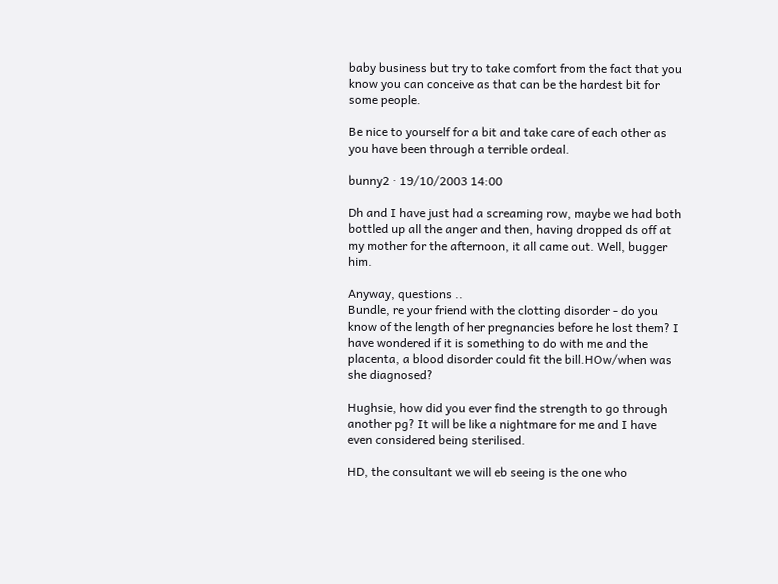baby business but try to take comfort from the fact that you know you can conceive as that can be the hardest bit for some people.

Be nice to yourself for a bit and take care of each other as you have been through a terrible ordeal.

bunny2 · 19/10/2003 14:00

Dh and I have just had a screaming row, maybe we had both bottled up all the anger and then, having dropped ds off at my mother for the afternoon, it all came out. Well, bugger him.

Anyway, questions ..
Bundle, re your friend with the clotting disorder - do you know of the length of her pregnancies before he lost them? I have wondered if it is something to do with me and the placenta, a blood disorder could fit the bill.HOw/when was she diagnosed?

Hughsie, how did you ever find the strength to go through another pg? It will be like a nightmare for me and I have even considered being sterilised.

HD, the consultant we will eb seeing is the one who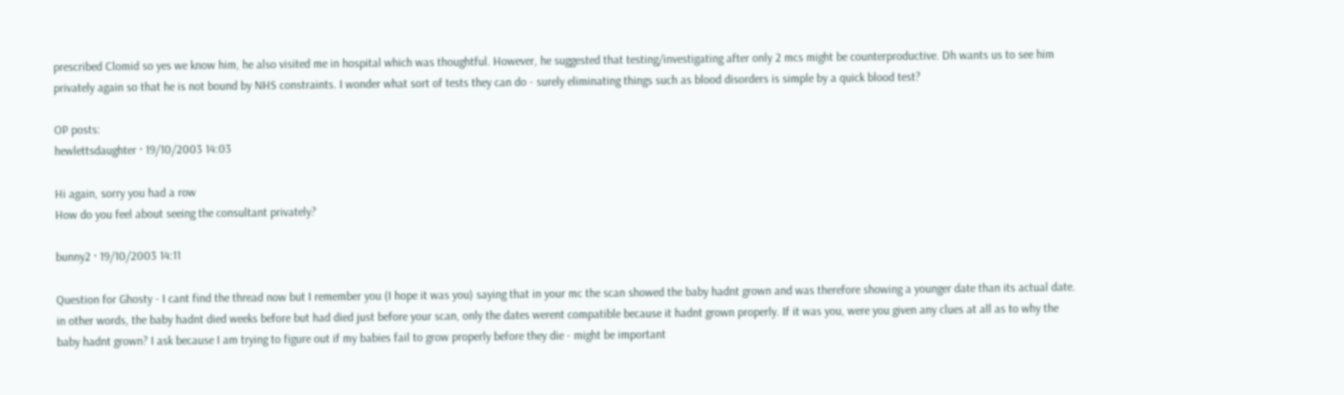prescribed Clomid so yes we know him, he also visited me in hospital which was thoughtful. However, he suggested that testing/investigating after only 2 mcs might be counterproductive. Dh wants us to see him privately again so that he is not bound by NHS constraints. I wonder what sort of tests they can do - surely eliminating things such as blood disorders is simple by a quick blood test?

OP posts:
hewlettsdaughter · 19/10/2003 14:03

Hi again, sorry you had a row
How do you feel about seeing the consultant privately?

bunny2 · 19/10/2003 14:11

Question for Ghosty - I cant find the thread now but I remember you (I hope it was you) saying that in your mc the scan showed the baby hadnt grown and was therefore showing a younger date than its actual date. in other words, the baby hadnt died weeks before but had died just before your scan, only the dates werent compatible because it hadnt grown properly. If it was you, were you given any clues at all as to why the baby hadnt grown? I ask because I am trying to figure out if my babies fail to grow properly before they die - might be important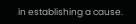in establishing a cause.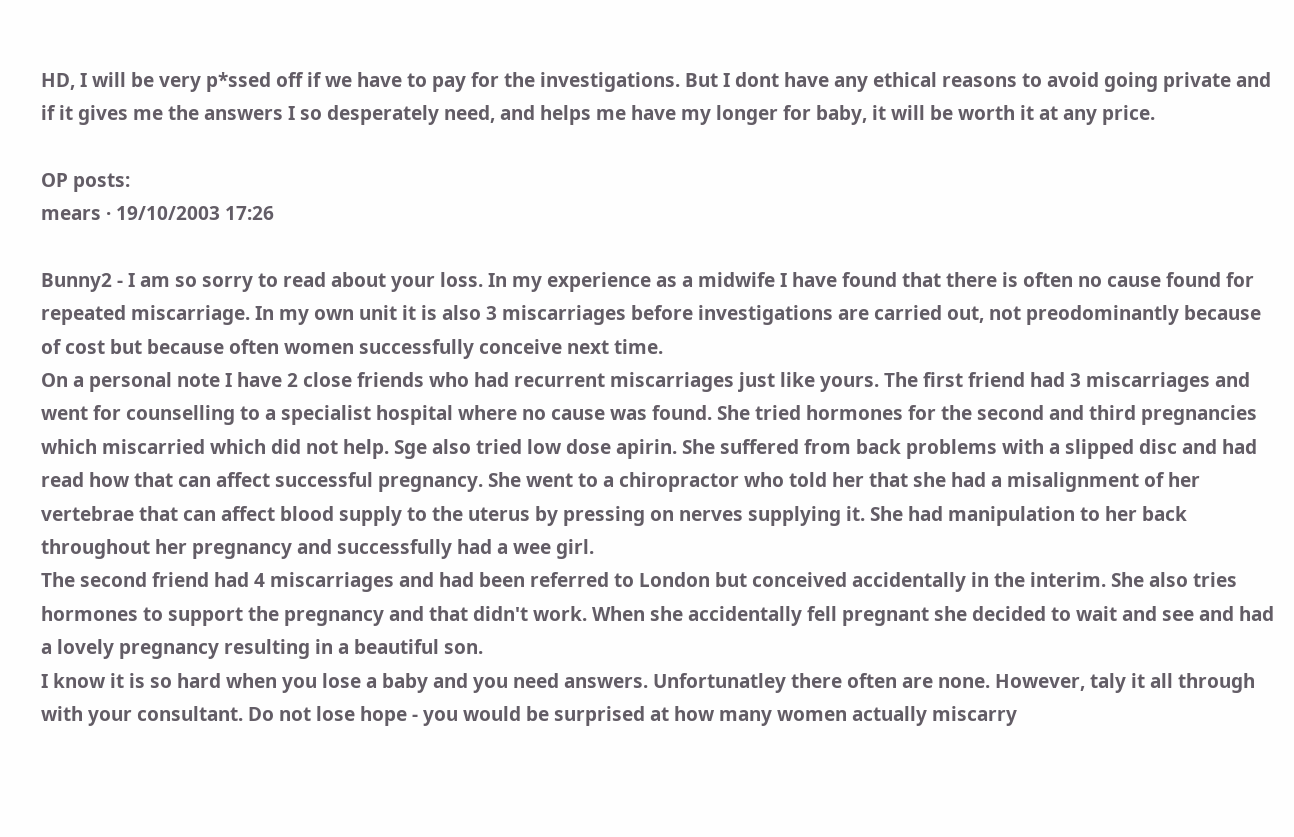HD, I will be very p*ssed off if we have to pay for the investigations. But I dont have any ethical reasons to avoid going private and if it gives me the answers I so desperately need, and helps me have my longer for baby, it will be worth it at any price.

OP posts:
mears · 19/10/2003 17:26

Bunny2 - I am so sorry to read about your loss. In my experience as a midwife I have found that there is often no cause found for repeated miscarriage. In my own unit it is also 3 miscarriages before investigations are carried out, not preodominantly because of cost but because often women successfully conceive next time.
On a personal note I have 2 close friends who had recurrent miscarriages just like yours. The first friend had 3 miscarriages and went for counselling to a specialist hospital where no cause was found. She tried hormones for the second and third pregnancies which miscarried which did not help. Sge also tried low dose apirin. She suffered from back problems with a slipped disc and had read how that can affect successful pregnancy. She went to a chiropractor who told her that she had a misalignment of her vertebrae that can affect blood supply to the uterus by pressing on nerves supplying it. She had manipulation to her back throughout her pregnancy and successfully had a wee girl.
The second friend had 4 miscarriages and had been referred to London but conceived accidentally in the interim. She also tries hormones to support the pregnancy and that didn't work. When she accidentally fell pregnant she decided to wait and see and had a lovely pregnancy resulting in a beautiful son.
I know it is so hard when you lose a baby and you need answers. Unfortunatley there often are none. However, taly it all through with your consultant. Do not lose hope - you would be surprised at how many women actually miscarry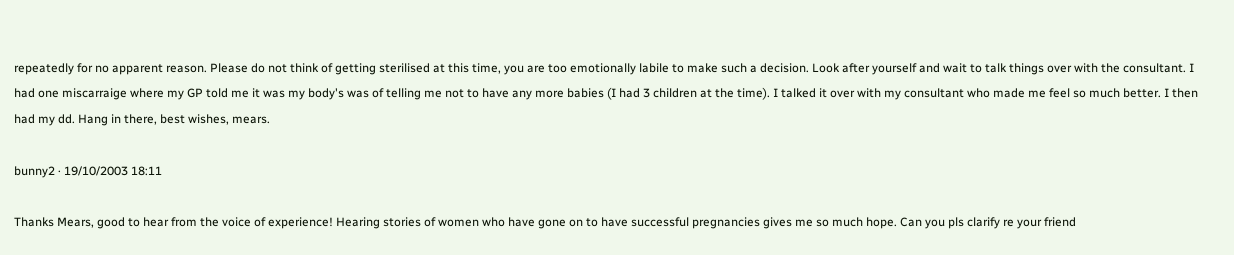repeatedly for no apparent reason. Please do not think of getting sterilised at this time, you are too emotionally labile to make such a decision. Look after yourself and wait to talk things over with the consultant. I had one miscarraige where my GP told me it was my body's was of telling me not to have any more babies (I had 3 children at the time). I talked it over with my consultant who made me feel so much better. I then had my dd. Hang in there, best wishes, mears.

bunny2 · 19/10/2003 18:11

Thanks Mears, good to hear from the voice of experience! Hearing stories of women who have gone on to have successful pregnancies gives me so much hope. Can you pls clarify re your friend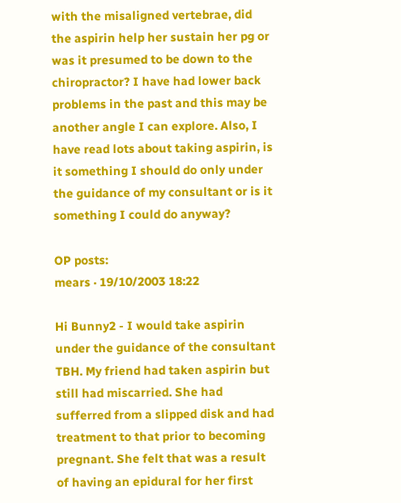with the misaligned vertebrae, did the aspirin help her sustain her pg or was it presumed to be down to the chiropractor? I have had lower back problems in the past and this may be another angle I can explore. Also, I have read lots about taking aspirin, is it something I should do only under the guidance of my consultant or is it something I could do anyway?

OP posts:
mears · 19/10/2003 18:22

Hi Bunny2 - I would take aspirin under the guidance of the consultant TBH. My friend had taken aspirin but still had miscarried. She had sufferred from a slipped disk and had treatment to that prior to becoming pregnant. She felt that was a result of having an epidural for her first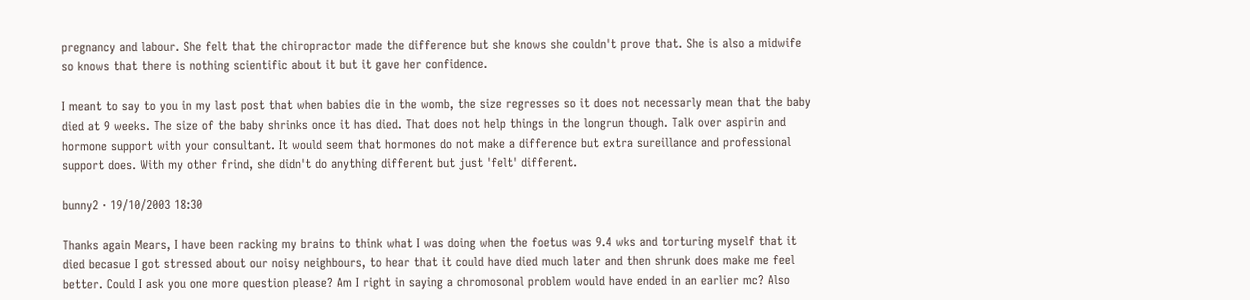pregnancy and labour. She felt that the chiropractor made the difference but she knows she couldn't prove that. She is also a midwife so knows that there is nothing scientific about it but it gave her confidence.

I meant to say to you in my last post that when babies die in the womb, the size regresses so it does not necessarly mean that the baby died at 9 weeks. The size of the baby shrinks once it has died. That does not help things in the longrun though. Talk over aspirin and hormone support with your consultant. It would seem that hormones do not make a difference but extra sureillance and professional support does. With my other frind, she didn't do anything different but just 'felt' different.

bunny2 · 19/10/2003 18:30

Thanks again Mears, I have been racking my brains to think what I was doing when the foetus was 9.4 wks and torturing myself that it died becasue I got stressed about our noisy neighbours, to hear that it could have died much later and then shrunk does make me feel better. Could I ask you one more question please? Am I right in saying a chromosonal problem would have ended in an earlier mc? Also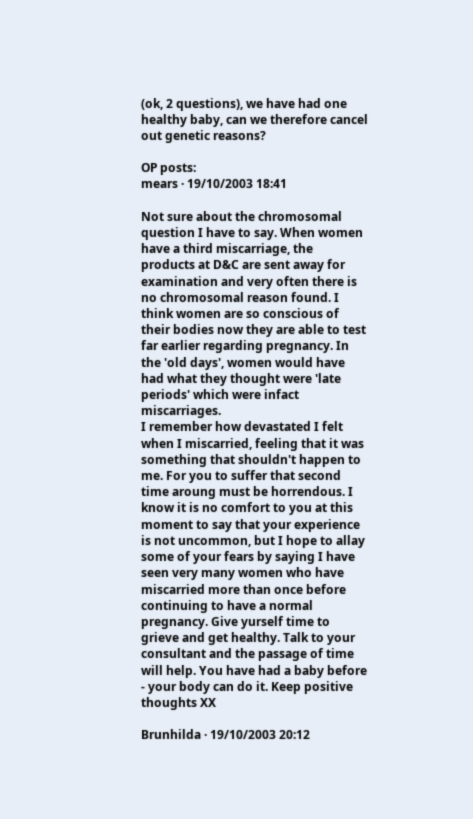(ok, 2 questions), we have had one healthy baby, can we therefore cancel out genetic reasons?

OP posts:
mears · 19/10/2003 18:41

Not sure about the chromosomal question I have to say. When women have a third miscarriage, the products at D&C are sent away for examination and very often there is no chromosomal reason found. I think women are so conscious of their bodies now they are able to test far earlier regarding pregnancy. In the 'old days', women would have had what they thought were 'late periods' which were infact miscarriages.
I remember how devastated I felt when I miscarried, feeling that it was something that shouldn't happen to me. For you to suffer that second time aroung must be horrendous. I know it is no comfort to you at this moment to say that your experience is not uncommon, but I hope to allay some of your fears by saying I have seen very many women who have miscarried more than once before continuing to have a normal pregnancy. Give yurself time to grieve and get healthy. Talk to your consultant and the passage of time will help. You have had a baby before - your body can do it. Keep positive thoughts XX

Brunhilda · 19/10/2003 20:12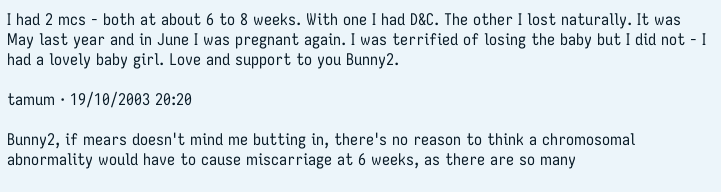I had 2 mcs - both at about 6 to 8 weeks. With one I had D&C. The other I lost naturally. It was May last year and in June I was pregnant again. I was terrified of losing the baby but I did not - I had a lovely baby girl. Love and support to you Bunny2.

tamum · 19/10/2003 20:20

Bunny2, if mears doesn't mind me butting in, there's no reason to think a chromosomal abnormality would have to cause miscarriage at 6 weeks, as there are so many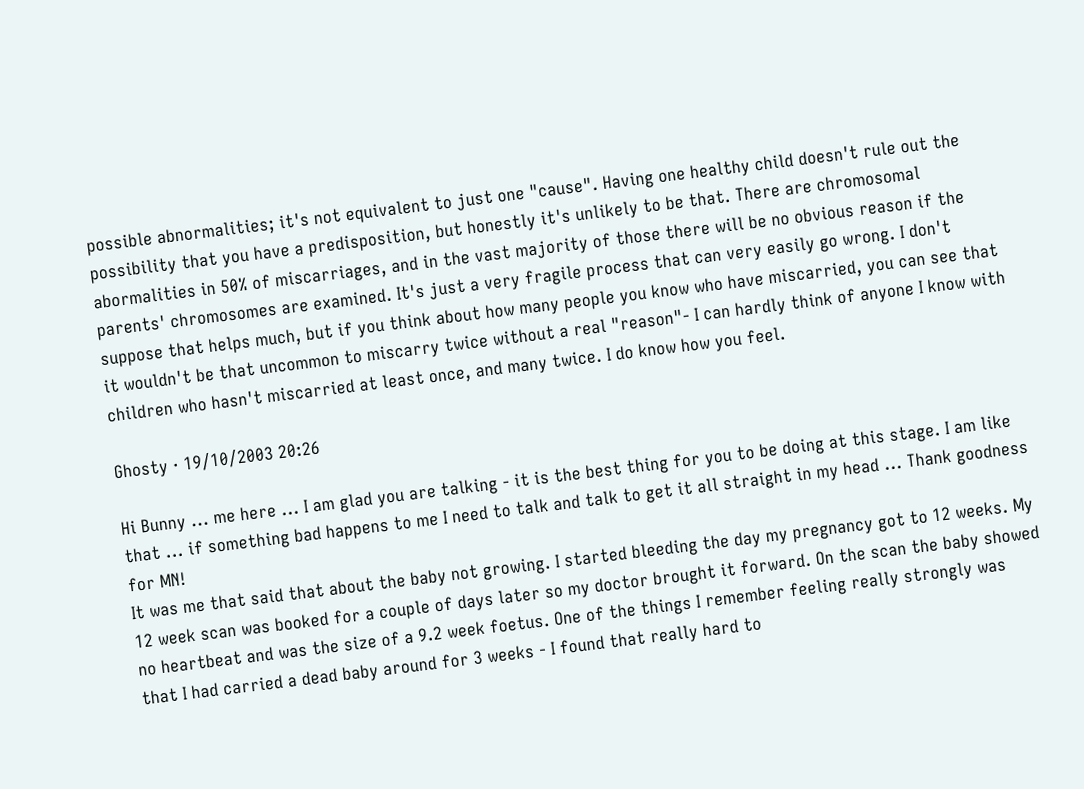possible abnormalities; it's not equivalent to just one "cause". Having one healthy child doesn't rule out the possibility that you have a predisposition, but honestly it's unlikely to be that. There are chromosomal abormalities in 50% of miscarriages, and in the vast majority of those there will be no obvious reason if the parents' chromosomes are examined. It's just a very fragile process that can very easily go wrong. I don't suppose that helps much, but if you think about how many people you know who have miscarried, you can see that it wouldn't be that uncommon to miscarry twice without a real "reason"- I can hardly think of anyone I know with children who hasn't miscarried at least once, and many twice. I do know how you feel.

Ghosty · 19/10/2003 20:26

Hi Bunny ... me here ... I am glad you are talking - it is the best thing for you to be doing at this stage. I am like that ... if something bad happens to me I need to talk and talk to get it all straight in my head ... Thank goodness for MN!
It was me that said that about the baby not growing. I started bleeding the day my pregnancy got to 12 weeks. My 12 week scan was booked for a couple of days later so my doctor brought it forward. On the scan the baby showed no heartbeat and was the size of a 9.2 week foetus. One of the things I remember feeling really strongly was that I had carried a dead baby around for 3 weeks - I found that really hard to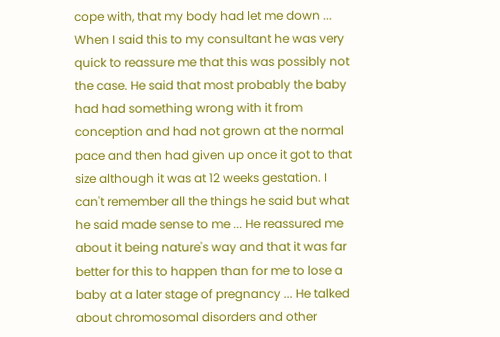cope with, that my body had let me down ...
When I said this to my consultant he was very quick to reassure me that this was possibly not the case. He said that most probably the baby had had something wrong with it from conception and had not grown at the normal pace and then had given up once it got to that size although it was at 12 weeks gestation. I can't remember all the things he said but what he said made sense to me ... He reassured me about it being nature's way and that it was far better for this to happen than for me to lose a baby at a later stage of pregnancy ... He talked about chromosomal disorders and other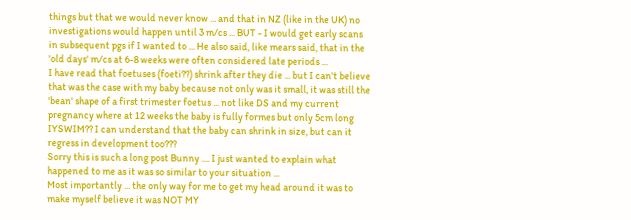things but that we would never know ... and that in NZ (like in the UK) no investigations would happen until 3 m/cs ... BUT - I would get early scans in subsequent pgs if I wanted to ... He also said, like mears said, that in the 'old days' m/cs at 6-8 weeks were often considered late periods ...
I have read that foetuses (foeti??) shrink after they die ... but I can't believe that was the case with my baby because not only was it small, it was still the 'bean' shape of a first trimester foetus ... not like DS and my current pregnancy where at 12 weeks the baby is fully formes but only 5cm long IYSWIM?? I can understand that the baby can shrink in size, but can it regress in development too???
Sorry this is such a long post Bunny .... I just wanted to explain what happened to me as it was so similar to your situation ...
Most importantly ... the only way for me to get my head around it was to make myself believe it was NOT MY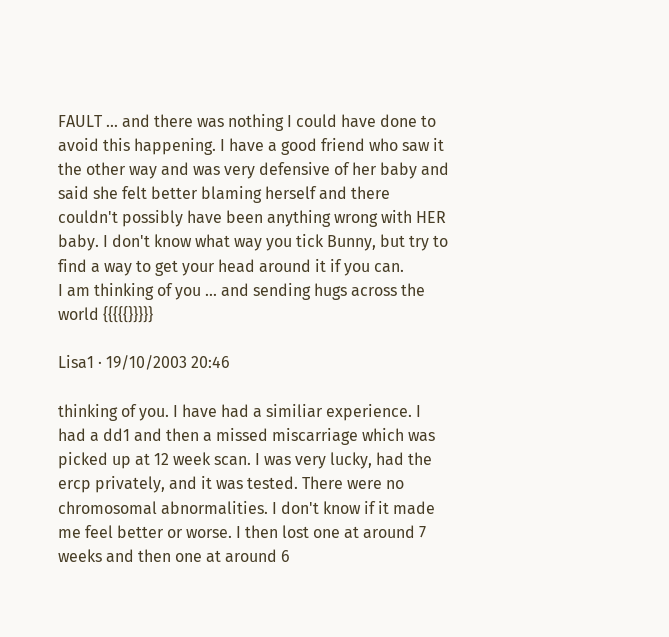FAULT ... and there was nothing I could have done to avoid this happening. I have a good friend who saw it the other way and was very defensive of her baby and said she felt better blaming herself and there couldn't possibly have been anything wrong with HER baby. I don't know what way you tick Bunny, but try to find a way to get your head around it if you can.
I am thinking of you ... and sending hugs across the world {{{{{}}}}}

Lisa1 · 19/10/2003 20:46

thinking of you. I have had a similiar experience. I had a dd1 and then a missed miscarriage which was picked up at 12 week scan. I was very lucky, had the ercp privately, and it was tested. There were no chromosomal abnormalities. I don't know if it made me feel better or worse. I then lost one at around 7 weeks and then one at around 6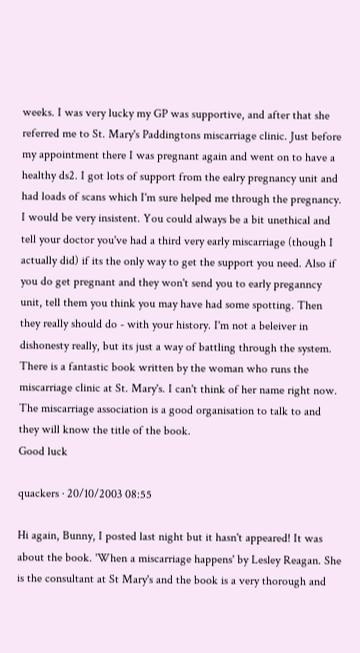weeks. I was very lucky my GP was supportive, and after that she referred me to St. Mary's Paddingtons miscarriage clinic. Just before my appointment there I was pregnant again and went on to have a healthy ds2. I got lots of support from the ealry pregnancy unit and had loads of scans which I'm sure helped me through the pregnancy. I would be very insistent. You could always be a bit unethical and tell your doctor you've had a third very early miscarriage (though I actually did) if its the only way to get the support you need. Also if you do get pregnant and they won't send you to early preganncy unit, tell them you think you may have had some spotting. Then they really should do - with your history. I'm not a beleiver in dishonesty really, but its just a way of battling through the system.
There is a fantastic book written by the woman who runs the miscarriage clinic at St. Mary's. I can't think of her name right now. The miscarriage association is a good organisation to talk to and they will know the title of the book.
Good luck

quackers · 20/10/2003 08:55

Hi again, Bunny, I posted last night but it hasn't appeared! It was about the book. 'When a miscarriage happens' by Lesley Reagan. She is the consultant at St Mary's and the book is a very thorough and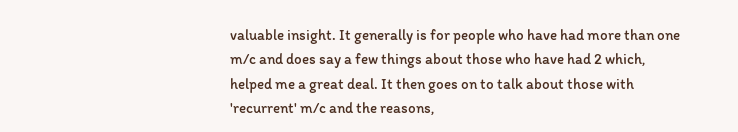valuable insight. It generally is for people who have had more than one m/c and does say a few things about those who have had 2 which, helped me a great deal. It then goes on to talk about those with 'recurrent' m/c and the reasons,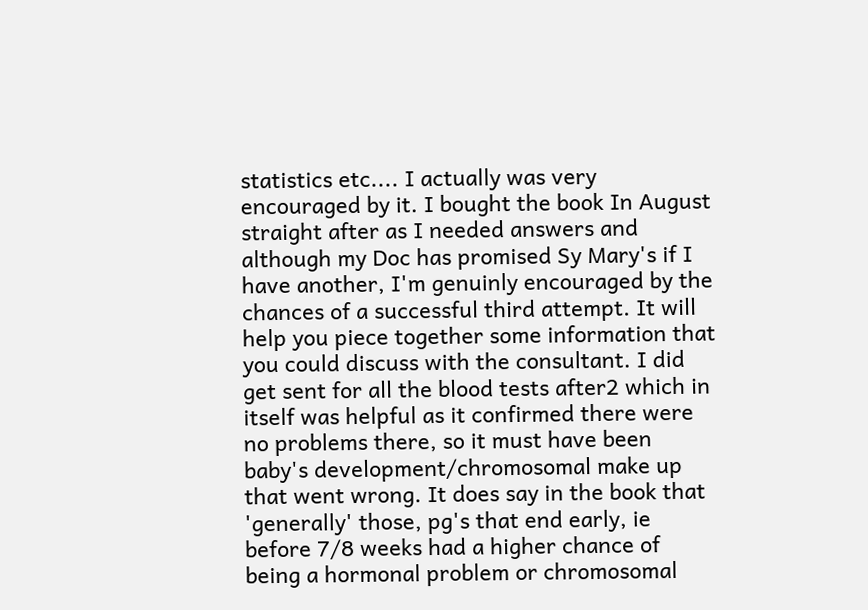statistics etc.... I actually was very encouraged by it. I bought the book In August straight after as I needed answers and although my Doc has promised Sy Mary's if I have another, I'm genuinly encouraged by the chances of a successful third attempt. It will help you piece together some information that you could discuss with the consultant. I did get sent for all the blood tests after2 which in itself was helpful as it confirmed there were no problems there, so it must have been baby's development/chromosomal make up that went wrong. It does say in the book that 'generally' those, pg's that end early, ie before 7/8 weeks had a higher chance of being a hormonal problem or chromosomal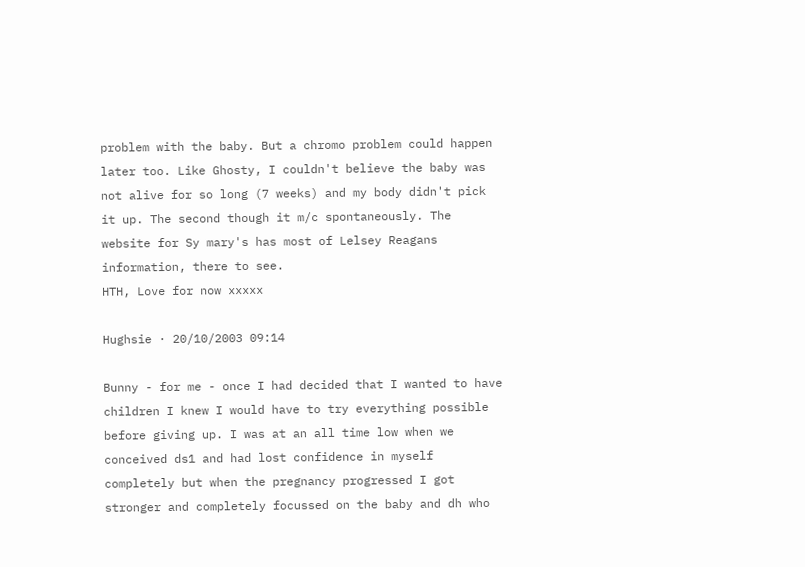problem with the baby. But a chromo problem could happen later too. Like Ghosty, I couldn't believe the baby was not alive for so long (7 weeks) and my body didn't pick it up. The second though it m/c spontaneously. The website for Sy mary's has most of Lelsey Reagans information, there to see.
HTH, Love for now xxxxx

Hughsie · 20/10/2003 09:14

Bunny - for me - once I had decided that I wanted to have children I knew I would have to try everything possible before giving up. I was at an all time low when we conceived ds1 and had lost confidence in myself completely but when the pregnancy progressed I got stronger and completely focussed on the baby and dh who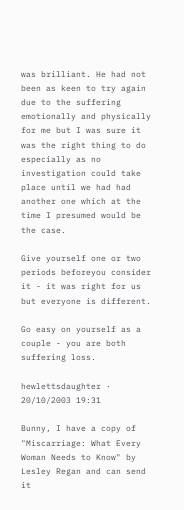was brilliant. He had not been as keen to try again due to the suffering emotionally and physically for me but I was sure it was the right thing to do especially as no investigation could take place until we had had another one which at the time I presumed would be the case.

Give yourself one or two periods beforeyou consider it - it was right for us but everyone is different.

Go easy on yourself as a couple - you are both suffering loss.

hewlettsdaughter · 20/10/2003 19:31

Bunny, I have a copy of "Miscarriage: What Every Woman Needs to Know" by Lesley Regan and can send it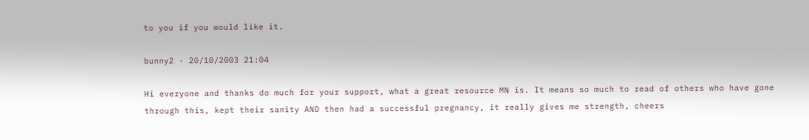to you if you would like it.

bunny2 · 20/10/2003 21:04

Hi everyone and thanks do much for your support, what a great resource MN is. It means so much to read of others who have gone through this, kept their sanity AND then had a successful pregnancy, it really gives me strength, cheers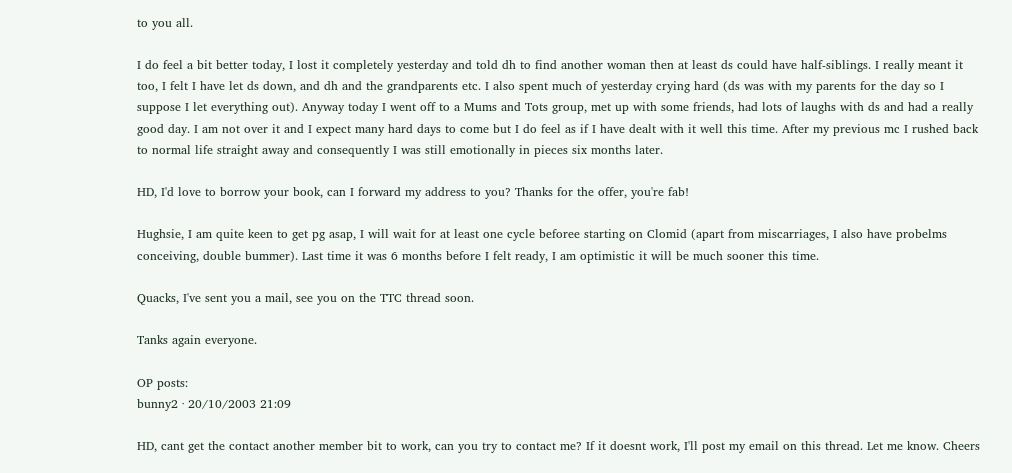to you all.

I do feel a bit better today, I lost it completely yesterday and told dh to find another woman then at least ds could have half-siblings. I really meant it too, I felt I have let ds down, and dh and the grandparents etc. I also spent much of yesterday crying hard (ds was with my parents for the day so I suppose I let everything out). Anyway today I went off to a Mums and Tots group, met up with some friends, had lots of laughs with ds and had a really good day. I am not over it and I expect many hard days to come but I do feel as if I have dealt with it well this time. After my previous mc I rushed back to normal life straight away and consequently I was still emotionally in pieces six months later.

HD, I'd love to borrow your book, can I forward my address to you? Thanks for the offer, you're fab!

Hughsie, I am quite keen to get pg asap, I will wait for at least one cycle beforee starting on Clomid (apart from miscarriages, I also have probelms conceiving, double bummer). Last time it was 6 months before I felt ready, I am optimistic it will be much sooner this time.

Quacks, I've sent you a mail, see you on the TTC thread soon.

Tanks again everyone.

OP posts:
bunny2 · 20/10/2003 21:09

HD, cant get the contact another member bit to work, can you try to contact me? If it doesnt work, I'll post my email on this thread. Let me know. Cheers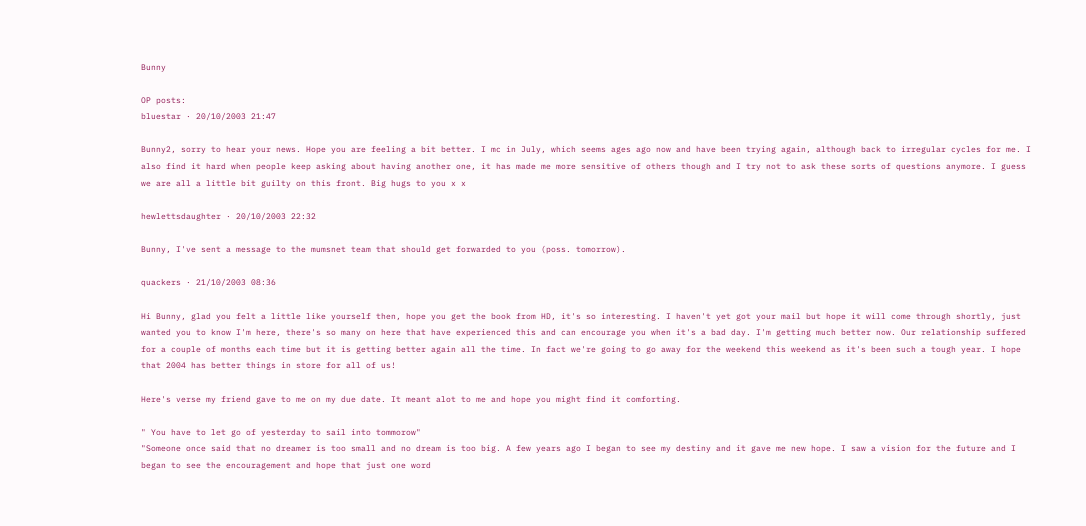Bunny

OP posts:
bluestar · 20/10/2003 21:47

Bunny2, sorry to hear your news. Hope you are feeling a bit better. I mc in July, which seems ages ago now and have been trying again, although back to irregular cycles for me. I also find it hard when people keep asking about having another one, it has made me more sensitive of others though and I try not to ask these sorts of questions anymore. I guess we are all a little bit guilty on this front. Big hugs to you x x

hewlettsdaughter · 20/10/2003 22:32

Bunny, I've sent a message to the mumsnet team that should get forwarded to you (poss. tomorrow).

quackers · 21/10/2003 08:36

Hi Bunny, glad you felt a little like yourself then, hope you get the book from HD, it's so interesting. I haven't yet got your mail but hope it will come through shortly, just wanted you to know I'm here, there's so many on here that have experienced this and can encourage you when it's a bad day. I'm getting much better now. Our relationship suffered for a couple of months each time but it is getting better again all the time. In fact we're going to go away for the weekend this weekend as it's been such a tough year. I hope that 2004 has better things in store for all of us!

Here's verse my friend gave to me on my due date. It meant alot to me and hope you might find it comforting.

" You have to let go of yesterday to sail into tommorow"
"Someone once said that no dreamer is too small and no dream is too big. A few years ago I began to see my destiny and it gave me new hope. I saw a vision for the future and I began to see the encouragement and hope that just one word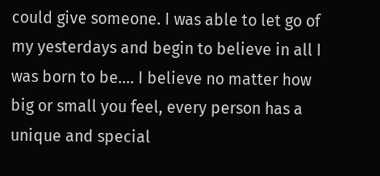could give someone. I was able to let go of my yesterdays and begin to believe in all I was born to be.... I believe no matter how big or small you feel, every person has a unique and special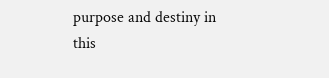purpose and destiny in this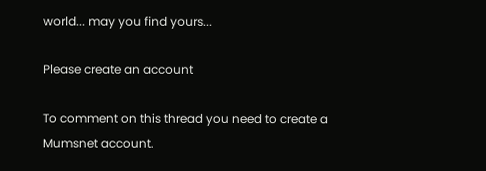world... may you find yours...

Please create an account

To comment on this thread you need to create a Mumsnet account.